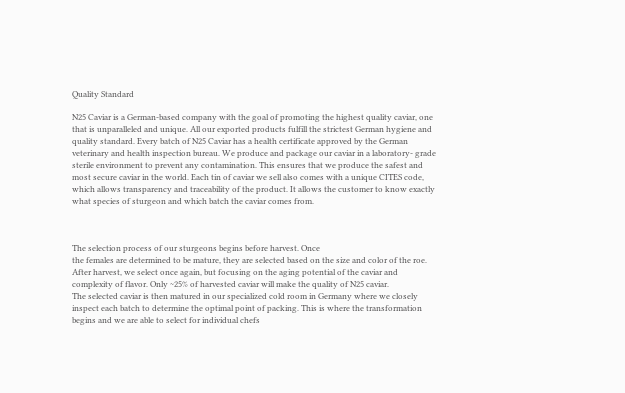Quality Standard

N25 Caviar is a German-based company with the goal of promoting the highest quality caviar, one that is unparalleled and unique. All our exported products fulfill the strictest German hygiene and quality standard. Every batch of N25 Caviar has a health certificate approved by the German veterinary and health inspection bureau. We produce and package our caviar in a laboratory- grade sterile environment to prevent any contamination. This ensures that we produce the safest and most secure caviar in the world. Each tin of caviar we sell also comes with a unique CITES code, which allows transparency and traceability of the product. It allows the customer to know exactly what species of sturgeon and which batch the caviar comes from.



The selection process of our sturgeons begins before harvest. Once
the females are determined to be mature, they are selected based on the size and color of the roe. After harvest, we select once again, but focusing on the aging potential of the caviar and complexity of flavor. Only ~25% of harvested caviar will make the quality of N25 caviar.
The selected caviar is then matured in our specialized cold room in Germany where we closely inspect each batch to determine the optimal point of packing. This is where the transformation begins and we are able to select for individual chefs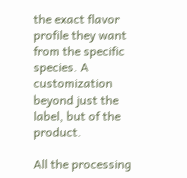the exact flavor profile they want from the specific species. A customization beyond just the label, but of the product.

All the processing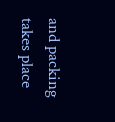and packing takes place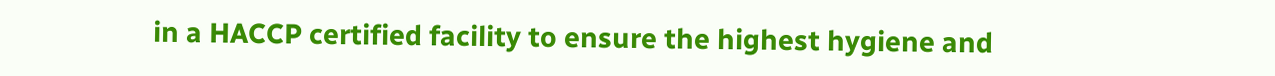in a HACCP certified facility to ensure the highest hygiene and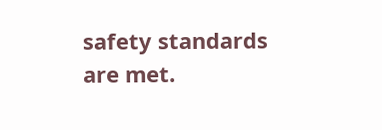safety standards are met.